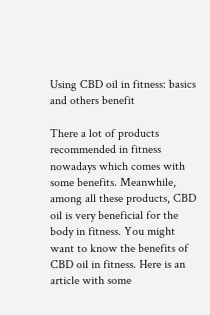Using CBD oil in fitness: basics and others benefit

There a lot of products recommended in fitness nowadays which comes with some benefits. Meanwhile, among all these products, CBD oil is very beneficial for the body in fitness. You might want to know the benefits of CBD oil in fitness. Here is an article with some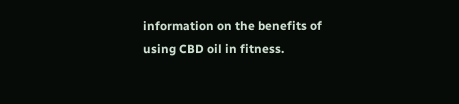information on the benefits of using CBD oil in fitness.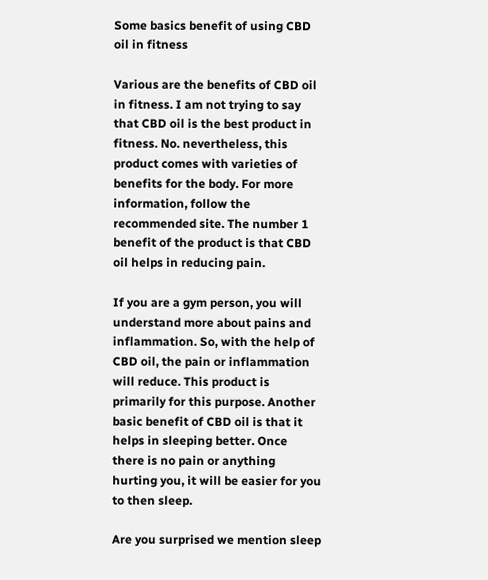Some basics benefit of using CBD oil in fitness

Various are the benefits of CBD oil in fitness. I am not trying to say that CBD oil is the best product in fitness. No. nevertheless, this product comes with varieties of benefits for the body. For more information, follow the recommended site. The number 1 benefit of the product is that CBD oil helps in reducing pain.

If you are a gym person, you will understand more about pains and inflammation. So, with the help of CBD oil, the pain or inflammation will reduce. This product is primarily for this purpose. Another basic benefit of CBD oil is that it helps in sleeping better. Once there is no pain or anything hurting you, it will be easier for you to then sleep.

Are you surprised we mention sleep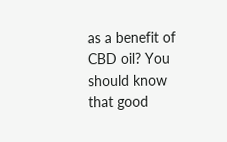as a benefit of CBD oil? You should know that good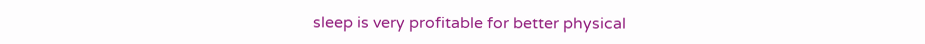sleep is very profitable for better physical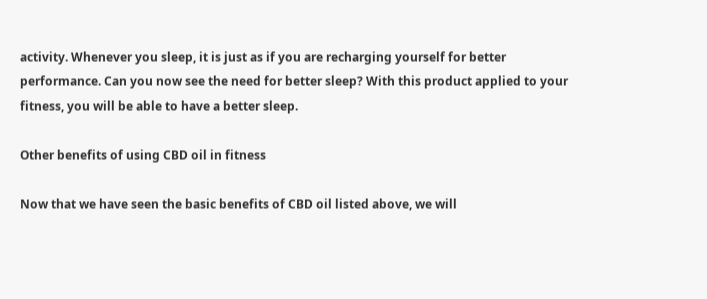activity. Whenever you sleep, it is just as if you are recharging yourself for better performance. Can you now see the need for better sleep? With this product applied to your fitness, you will be able to have a better sleep.

Other benefits of using CBD oil in fitness

Now that we have seen the basic benefits of CBD oil listed above, we will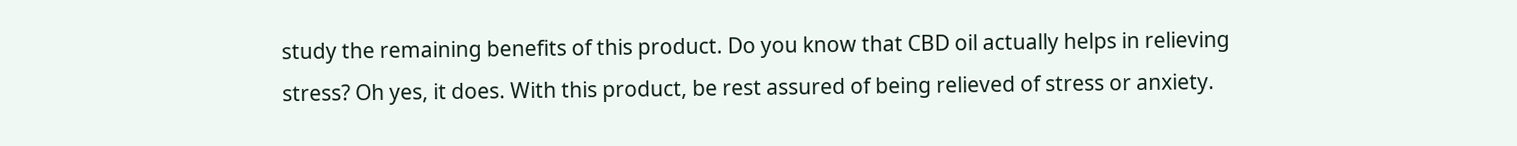study the remaining benefits of this product. Do you know that CBD oil actually helps in relieving stress? Oh yes, it does. With this product, be rest assured of being relieved of stress or anxiety.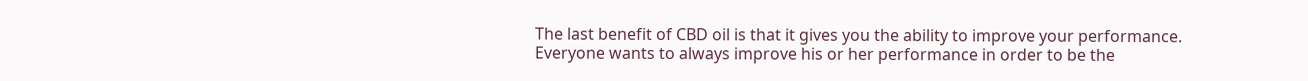The last benefit of CBD oil is that it gives you the ability to improve your performance. Everyone wants to always improve his or her performance in order to be the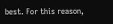best. For this reason,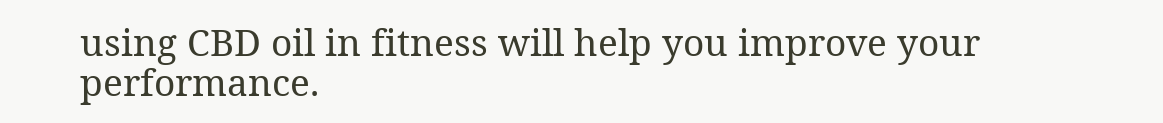using CBD oil in fitness will help you improve your performance.